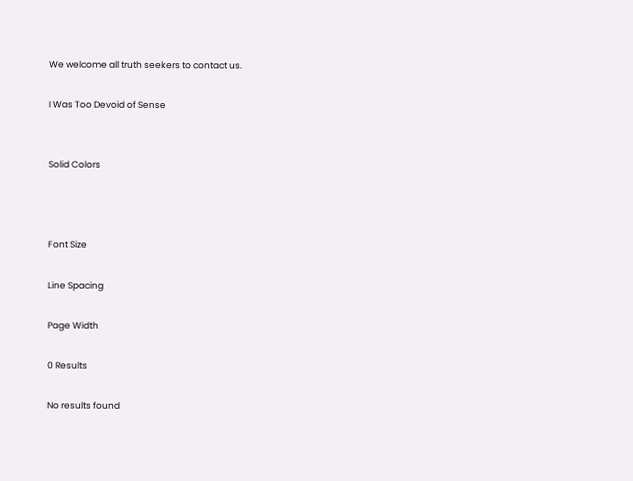We welcome all truth seekers to contact us.

I Was Too Devoid of Sense


Solid Colors



Font Size

Line Spacing

Page Width

0 Results

No results found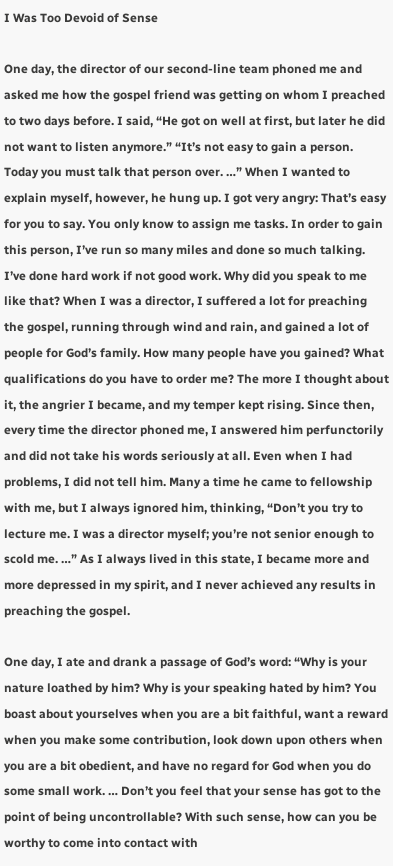I Was Too Devoid of Sense

One day, the director of our second-line team phoned me and asked me how the gospel friend was getting on whom I preached to two days before. I said, “He got on well at first, but later he did not want to listen anymore.” “It’s not easy to gain a person. Today you must talk that person over. …” When I wanted to explain myself, however, he hung up. I got very angry: That’s easy for you to say. You only know to assign me tasks. In order to gain this person, I’ve run so many miles and done so much talking. I’ve done hard work if not good work. Why did you speak to me like that? When I was a director, I suffered a lot for preaching the gospel, running through wind and rain, and gained a lot of people for God’s family. How many people have you gained? What qualifications do you have to order me? The more I thought about it, the angrier I became, and my temper kept rising. Since then, every time the director phoned me, I answered him perfunctorily and did not take his words seriously at all. Even when I had problems, I did not tell him. Many a time he came to fellowship with me, but I always ignored him, thinking, “Don’t you try to lecture me. I was a director myself; you’re not senior enough to scold me. …” As I always lived in this state, I became more and more depressed in my spirit, and I never achieved any results in preaching the gospel.

One day, I ate and drank a passage of God’s word: “Why is your nature loathed by him? Why is your speaking hated by him? You boast about yourselves when you are a bit faithful, want a reward when you make some contribution, look down upon others when you are a bit obedient, and have no regard for God when you do some small work. … Don’t you feel that your sense has got to the point of being uncontrollable? With such sense, how can you be worthy to come into contact with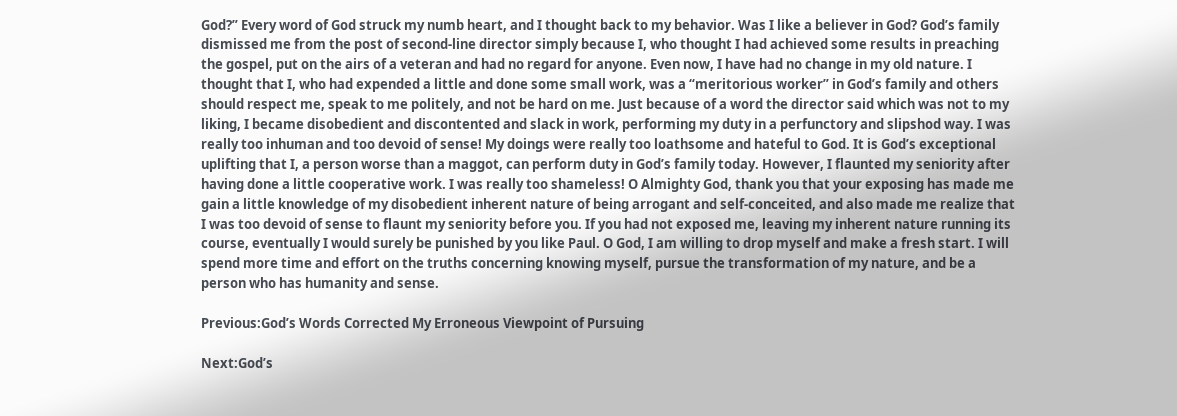God?” Every word of God struck my numb heart, and I thought back to my behavior. Was I like a believer in God? God’s family dismissed me from the post of second-line director simply because I, who thought I had achieved some results in preaching the gospel, put on the airs of a veteran and had no regard for anyone. Even now, I have had no change in my old nature. I thought that I, who had expended a little and done some small work, was a “meritorious worker” in God’s family and others should respect me, speak to me politely, and not be hard on me. Just because of a word the director said which was not to my liking, I became disobedient and discontented and slack in work, performing my duty in a perfunctory and slipshod way. I was really too inhuman and too devoid of sense! My doings were really too loathsome and hateful to God. It is God’s exceptional uplifting that I, a person worse than a maggot, can perform duty in God’s family today. However, I flaunted my seniority after having done a little cooperative work. I was really too shameless! O Almighty God, thank you that your exposing has made me gain a little knowledge of my disobedient inherent nature of being arrogant and self-conceited, and also made me realize that I was too devoid of sense to flaunt my seniority before you. If you had not exposed me, leaving my inherent nature running its course, eventually I would surely be punished by you like Paul. O God, I am willing to drop myself and make a fresh start. I will spend more time and effort on the truths concerning knowing myself, pursue the transformation of my nature, and be a person who has humanity and sense.

Previous:God’s Words Corrected My Erroneous Viewpoint of Pursuing

Next:God’s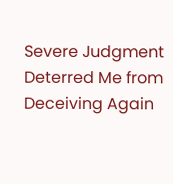Severe Judgment Deterred Me from Deceiving Again